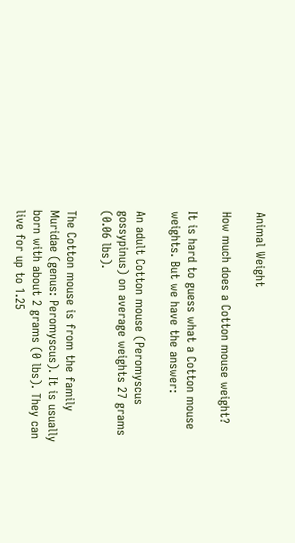Animal Weight

How much does a Cotton mouse weight?

It is hard to guess what a Cotton mouse weights. But we have the answer:

An adult Cotton mouse (Peromyscus gossypinus) on average weights 27 grams (0.06 lbs).

The Cotton mouse is from the family Muridae (genus: Peromyscus). It is usually born with about 2 grams (0 lbs). They can live for up to 1.25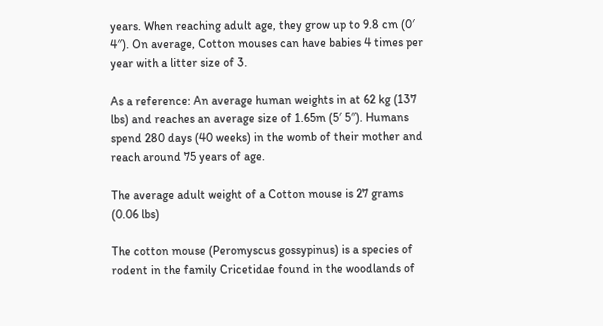years. When reaching adult age, they grow up to 9.8 cm (0′ 4″). On average, Cotton mouses can have babies 4 times per year with a litter size of 3.

As a reference: An average human weights in at 62 kg (137 lbs) and reaches an average size of 1.65m (5′ 5″). Humans spend 280 days (40 weeks) in the womb of their mother and reach around 75 years of age.

The average adult weight of a Cotton mouse is 27 grams (0.06 lbs)

The cotton mouse (Peromyscus gossypinus) is a species of rodent in the family Cricetidae found in the woodlands of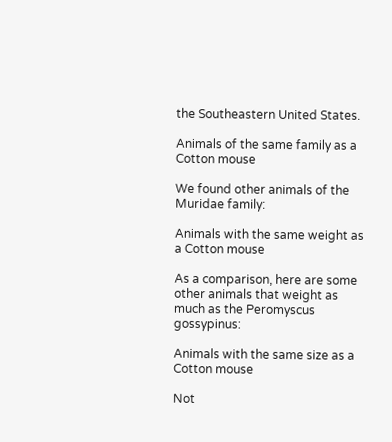the Southeastern United States.

Animals of the same family as a Cotton mouse

We found other animals of the Muridae family:

Animals with the same weight as a Cotton mouse

As a comparison, here are some other animals that weight as much as the Peromyscus gossypinus:

Animals with the same size as a Cotton mouse

Not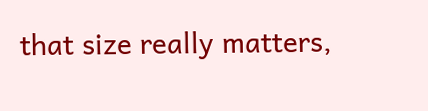that size really matters,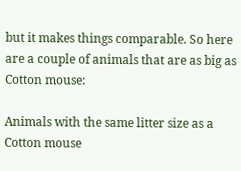but it makes things comparable. So here are a couple of animals that are as big as Cotton mouse:

Animals with the same litter size as a Cotton mouse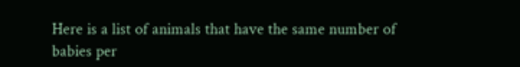Here is a list of animals that have the same number of babies per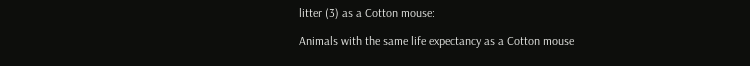litter (3) as a Cotton mouse:

Animals with the same life expectancy as a Cotton mouse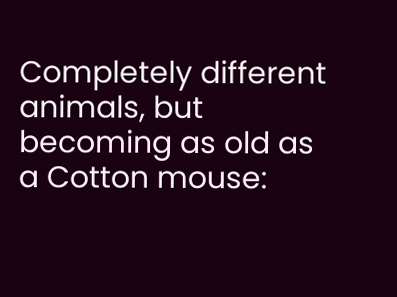Completely different animals, but becoming as old as a Cotton mouse: